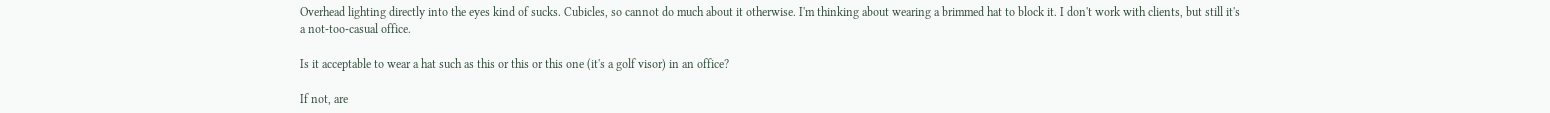Overhead lighting directly into the eyes kind of sucks. Cubicles, so cannot do much about it otherwise. I'm thinking about wearing a brimmed hat to block it. I don't work with clients, but still it's a not-too-casual office.

Is it acceptable to wear a hat such as this or this or this one (it's a golf visor) in an office?

If not, are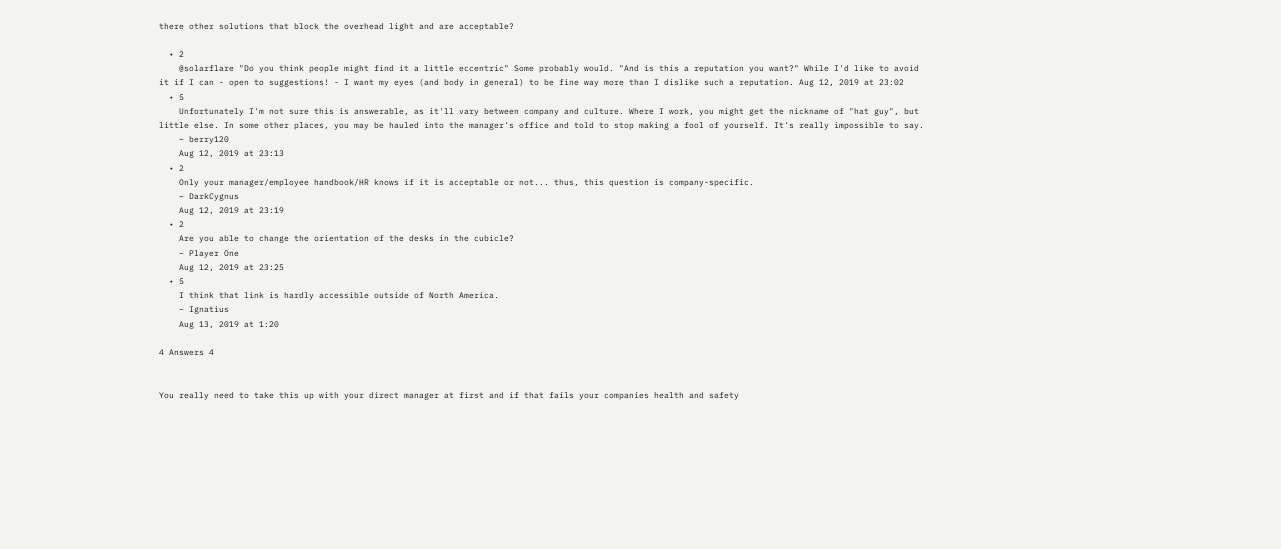there other solutions that block the overhead light and are acceptable?

  • 2
    @solarflare "Do you think people might find it a little eccentric" Some probably would. "And is this a reputation you want?" While I'd like to avoid it if I can - open to suggestions! - I want my eyes (and body in general) to be fine way more than I dislike such a reputation. Aug 12, 2019 at 23:02
  • 5
    Unfortunately I'm not sure this is answerable, as it'll vary between company and culture. Where I work, you might get the nickname of "hat guy", but little else. In some other places, you may be hauled into the manager's office and told to stop making a fool of yourself. It's really impossible to say.
    – berry120
    Aug 12, 2019 at 23:13
  • 2
    Only your manager/employee handbook/HR knows if it is acceptable or not... thus, this question is company-specific.
    – DarkCygnus
    Aug 12, 2019 at 23:19
  • 2
    Are you able to change the orientation of the desks in the cubicle?
    – Player One
    Aug 12, 2019 at 23:25
  • 5
    I think that link is hardly accessible outside of North America.
    – Ignatius
    Aug 13, 2019 at 1:20

4 Answers 4


You really need to take this up with your direct manager at first and if that fails your companies health and safety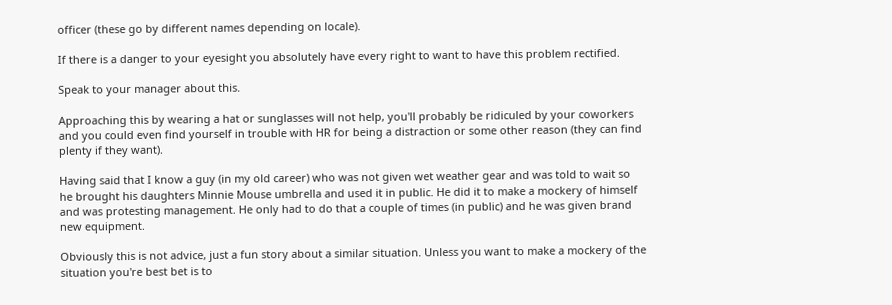officer (these go by different names depending on locale).

If there is a danger to your eyesight you absolutely have every right to want to have this problem rectified.

Speak to your manager about this.

Approaching this by wearing a hat or sunglasses will not help, you'll probably be ridiculed by your coworkers and you could even find yourself in trouble with HR for being a distraction or some other reason (they can find plenty if they want).

Having said that I know a guy (in my old career) who was not given wet weather gear and was told to wait so he brought his daughters Minnie Mouse umbrella and used it in public. He did it to make a mockery of himself and was protesting management. He only had to do that a couple of times (in public) and he was given brand new equipment.

Obviously this is not advice, just a fun story about a similar situation. Unless you want to make a mockery of the situation you're best bet is to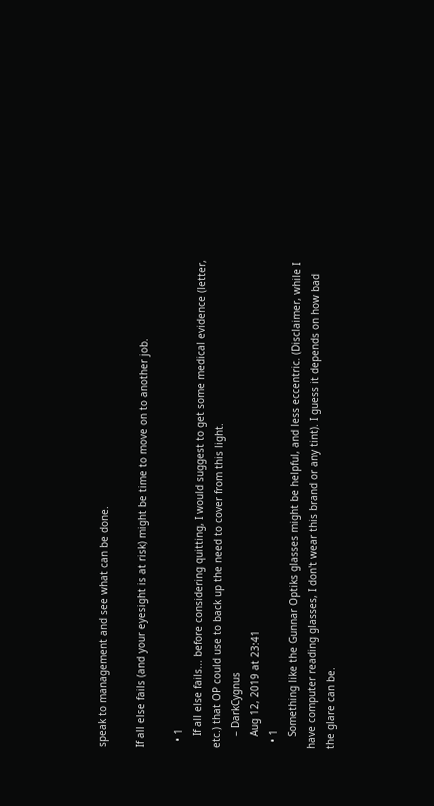speak to management and see what can be done.

If all else fails (and your eyesight is at risk) might be time to move on to another job.

  • 1
    If all else fails... before considering quitting, I would suggest to get some medical evidence (letter, etc.) that OP could use to back up the need to cover from this light.
    – DarkCygnus
    Aug 12, 2019 at 23:41
  • 1
    Something like the Gunnar Optiks glasses might be helpful, and less eccentric. (Disclaimer, while I have computer reading glasses, I don't wear this brand or any tint). I guess it depends on how bad the glare can be.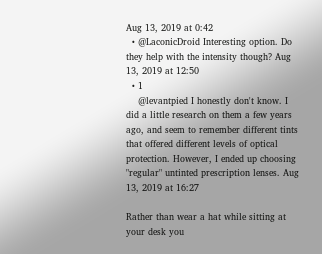Aug 13, 2019 at 0:42
  • @LaconicDroid Interesting option. Do they help with the intensity though? Aug 13, 2019 at 12:50
  • 1
    @levantpied I honestly don't know. I did a little research on them a few years ago, and seem to remember different tints that offered different levels of optical protection. However, I ended up choosing "regular" untinted prescription lenses. Aug 13, 2019 at 16:27

Rather than wear a hat while sitting at your desk you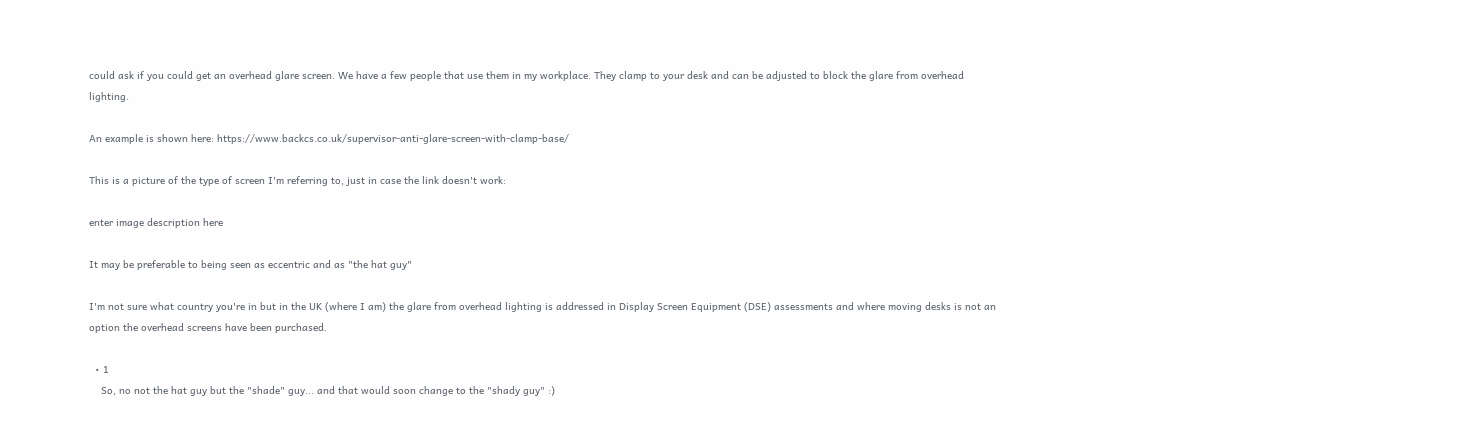could ask if you could get an overhead glare screen. We have a few people that use them in my workplace. They clamp to your desk and can be adjusted to block the glare from overhead lighting.

An example is shown here: https://www.backcs.co.uk/supervisor-anti-glare-screen-with-clamp-base/

This is a picture of the type of screen I'm referring to, just in case the link doesn't work:

enter image description here

It may be preferable to being seen as eccentric and as "the hat guy"

I'm not sure what country you're in but in the UK (where I am) the glare from overhead lighting is addressed in Display Screen Equipment (DSE) assessments and where moving desks is not an option the overhead screens have been purchased.

  • 1
    So, no not the hat guy but the "shade" guy... and that would soon change to the "shady guy" :)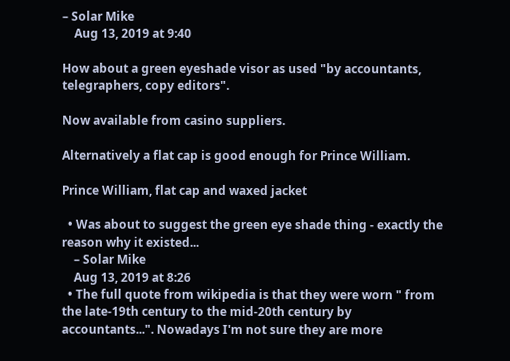– Solar Mike
    Aug 13, 2019 at 9:40

How about a green eyeshade visor as used "by accountants, telegraphers, copy editors".

Now available from casino suppliers.

Alternatively a flat cap is good enough for Prince William.

Prince William, flat cap and waxed jacket

  • Was about to suggest the green eye shade thing - exactly the reason why it existed...
    – Solar Mike
    Aug 13, 2019 at 8:26
  • The full quote from wikipedia is that they were worn " from the late-19th century to the mid-20th century by accountants...". Nowadays I'm not sure they are more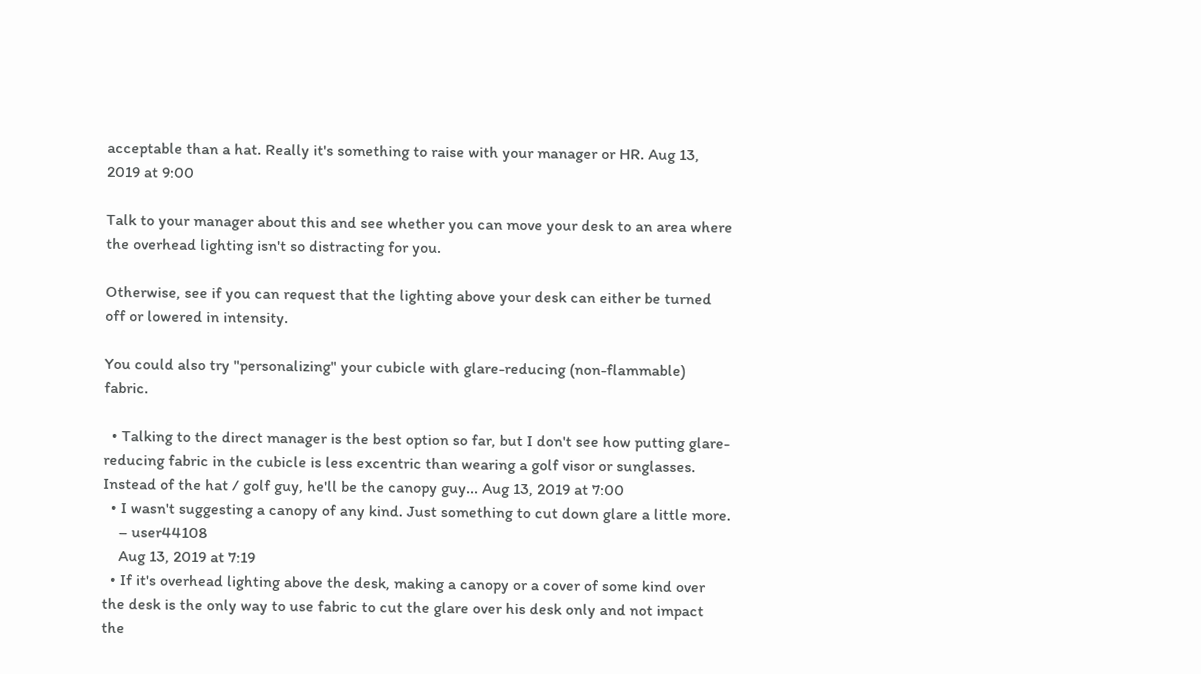acceptable than a hat. Really it's something to raise with your manager or HR. Aug 13, 2019 at 9:00

Talk to your manager about this and see whether you can move your desk to an area where the overhead lighting isn't so distracting for you.

Otherwise, see if you can request that the lighting above your desk can either be turned off or lowered in intensity.

You could also try "personalizing" your cubicle with glare-reducing (non-flammable) fabric.

  • Talking to the direct manager is the best option so far, but I don't see how putting glare-reducing fabric in the cubicle is less excentric than wearing a golf visor or sunglasses. Instead of the hat / golf guy, he'll be the canopy guy... Aug 13, 2019 at 7:00
  • I wasn't suggesting a canopy of any kind. Just something to cut down glare a little more.
    – user44108
    Aug 13, 2019 at 7:19
  • If it's overhead lighting above the desk, making a canopy or a cover of some kind over the desk is the only way to use fabric to cut the glare over his desk only and not impact the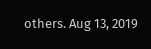others. Aug 13, 2019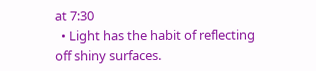at 7:30
  • Light has the habit of reflecting off shiny surfaces.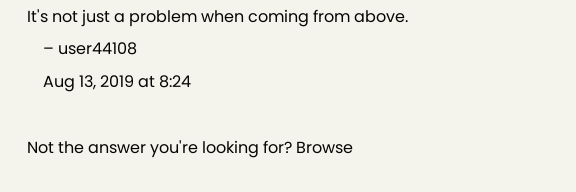It's not just a problem when coming from above.
    – user44108
    Aug 13, 2019 at 8:24

Not the answer you're looking for? Browse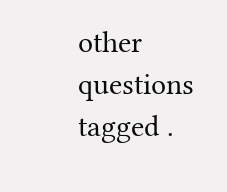other questions tagged .